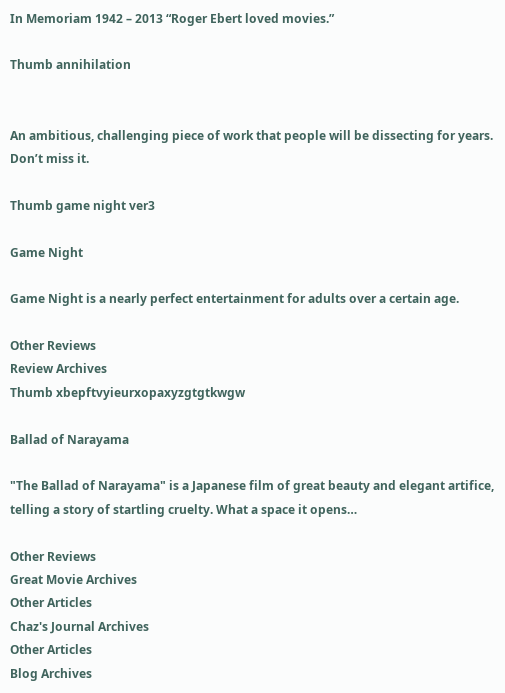In Memoriam 1942 – 2013 “Roger Ebert loved movies.”

Thumb annihilation


An ambitious, challenging piece of work that people will be dissecting for years. Don’t miss it.

Thumb game night ver3

Game Night

Game Night is a nearly perfect entertainment for adults over a certain age.

Other Reviews
Review Archives
Thumb xbepftvyieurxopaxyzgtgtkwgw

Ballad of Narayama

"The Ballad of Narayama" is a Japanese film of great beauty and elegant artifice, telling a story of startling cruelty. What a space it opens…

Other Reviews
Great Movie Archives
Other Articles
Chaz's Journal Archives
Other Articles
Blog Archives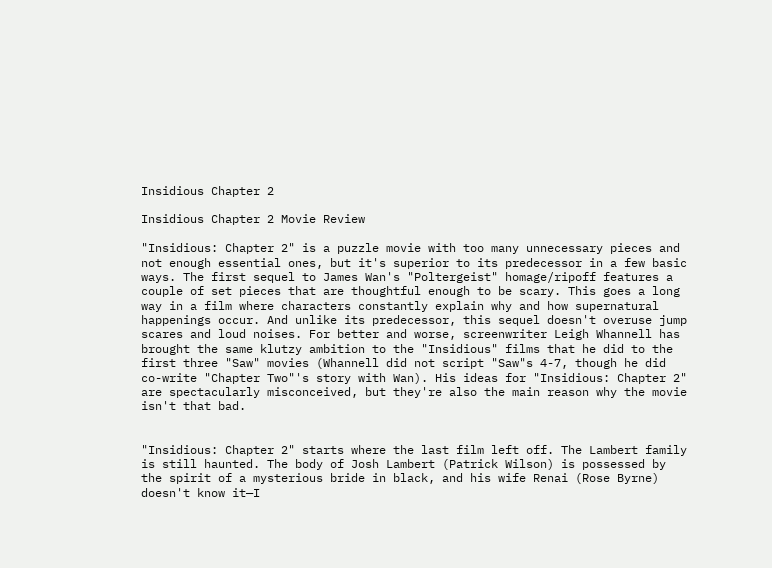Insidious Chapter 2

Insidious Chapter 2 Movie Review

"Insidious: Chapter 2" is a puzzle movie with too many unnecessary pieces and not enough essential ones, but it's superior to its predecessor in a few basic ways. The first sequel to James Wan's "Poltergeist" homage/ripoff features a couple of set pieces that are thoughtful enough to be scary. This goes a long way in a film where characters constantly explain why and how supernatural happenings occur. And unlike its predecessor, this sequel doesn't overuse jump scares and loud noises. For better and worse, screenwriter Leigh Whannell has brought the same klutzy ambition to the "Insidious" films that he did to the first three "Saw" movies (Whannell did not script "Saw"s 4-7, though he did co-write "Chapter Two"'s story with Wan). His ideas for "Insidious: Chapter 2" are spectacularly misconceived, but they're also the main reason why the movie isn't that bad.


"Insidious: Chapter 2" starts where the last film left off. The Lambert family is still haunted. The body of Josh Lambert (Patrick Wilson) is possessed by the spirit of a mysterious bride in black, and his wife Renai (Rose Byrne) doesn't know it—I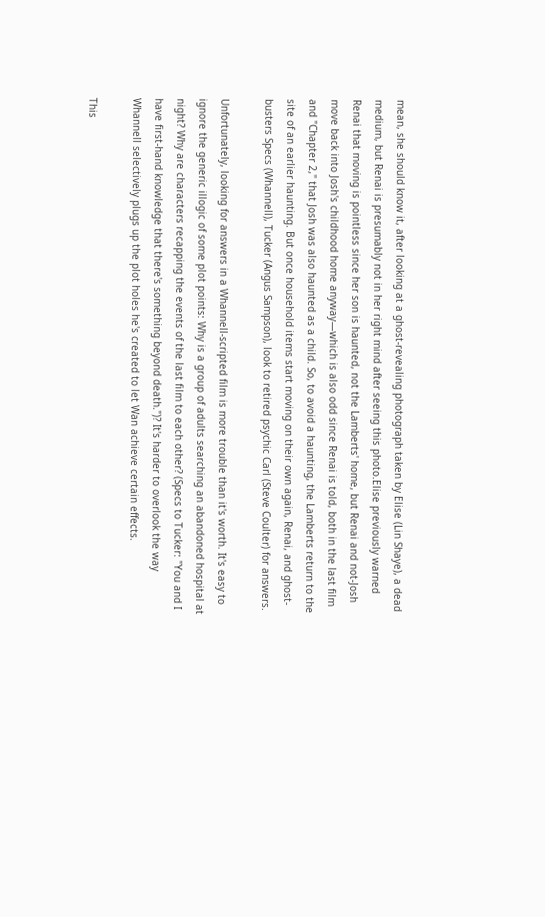mean, she should know it, after looking at a ghost-revealing photograph taken by Elise (Lin Shaye), a dead medium, but Renai is presumably not in her right mind after seeing this photo.Elise previously warned Renai that moving is pointless since her son is haunted, not the Lamberts' home, but Renai and not-Josh move back into Josh's childhood home anyway—which is also odd since Renai is told, both in the last film and "Chapter 2," that Josh was also haunted as a child. So, to avoid a haunting, the Lamberts return to the site of an earlier haunting. But once household items start moving on their own again, Renai, and ghost-busters Specs (Whannell), Tucker (Angus Sampson), look to retired psychic Carl (Steve Coulter) for answers.

Unfortunately, looking for answers in a Whannell-scripted film is more trouble than it's worth. It's easy to ignore the generic illogic of some plot points: Why is a group of adults searching an abandoned hospital at night? Why are characters recapping the events of the last film to each other? (Specs to Tucker: "You and I have first-hand knowledge that there's something beyond death.")? It's harder to overlook the way Whannell selectively plugs up the plot holes he's created to let Wan achieve certain effects.

This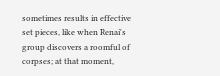sometimes results in effective set pieces, like when Renai's group discovers a roomful of corpses; at that moment,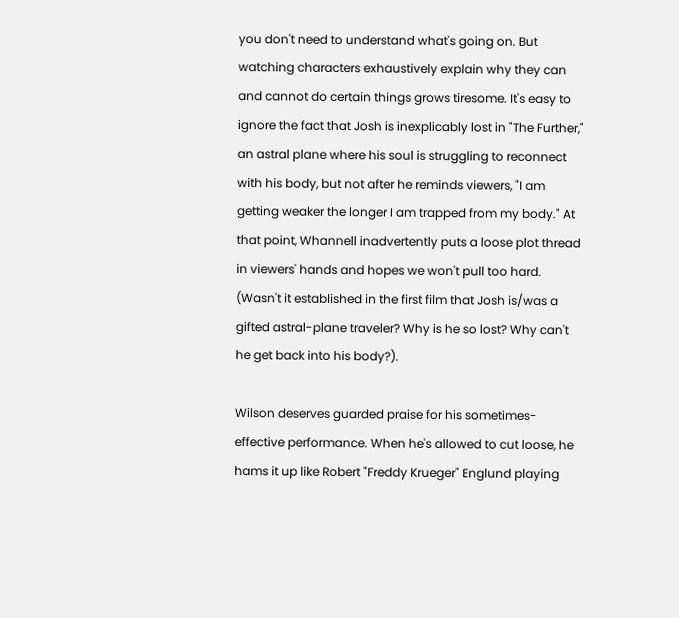you don't need to understand what's going on. But watching characters exhaustively explain why they can and cannot do certain things grows tiresome. It's easy to ignore the fact that Josh is inexplicably lost in "The Further," an astral plane where his soul is struggling to reconnect with his body, but not after he reminds viewers, "I am getting weaker the longer I am trapped from my body." At that point, Whannell inadvertently puts a loose plot thread in viewers' hands and hopes we won't pull too hard. (Wasn't it established in the first film that Josh is/was a gifted astral-plane traveler? Why is he so lost? Why can't he get back into his body?).

Wilson deserves guarded praise for his sometimes-effective performance. When he's allowed to cut loose, he hams it up like Robert "Freddy Krueger" Englund playing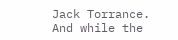Jack Torrance.  And while the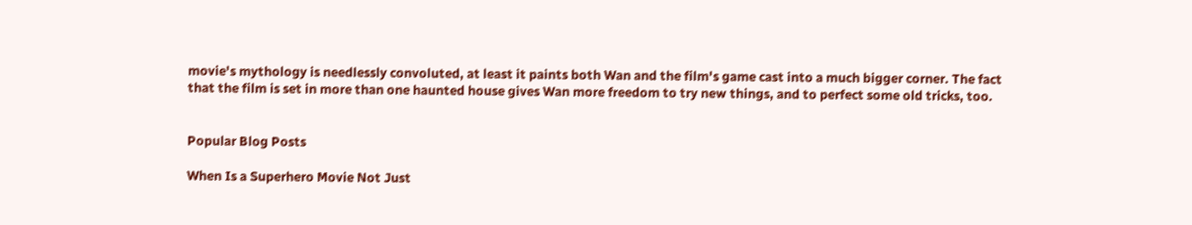movie's mythology is needlessly convoluted, at least it paints both Wan and the film's game cast into a much bigger corner. The fact that the film is set in more than one haunted house gives Wan more freedom to try new things, and to perfect some old tricks, too.


Popular Blog Posts

When Is a Superhero Movie Not Just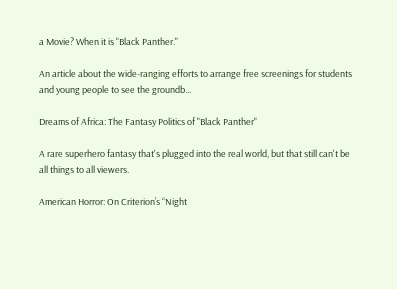a Movie? When it is "Black Panther."

An article about the wide-ranging efforts to arrange free screenings for students and young people to see the groundb...

Dreams of Africa: The Fantasy Politics of "Black Panther"

A rare superhero fantasy that's plugged into the real world, but that still can't be all things to all viewers.

American Horror: On Criterion’s “Night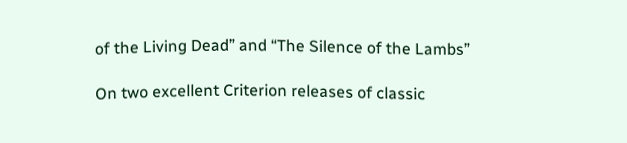of the Living Dead” and “The Silence of the Lambs”

On two excellent Criterion releases of classic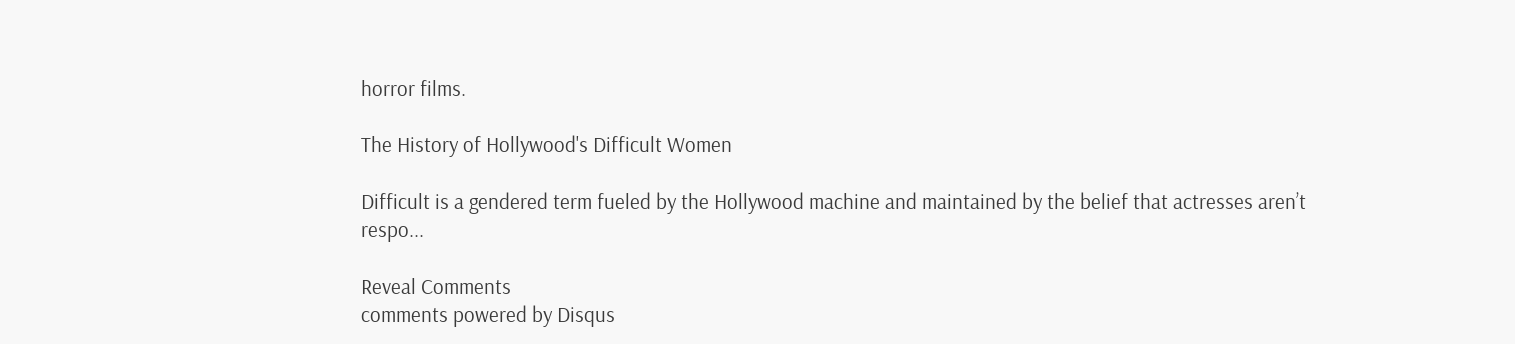horror films.

The History of Hollywood's Difficult Women

Difficult is a gendered term fueled by the Hollywood machine and maintained by the belief that actresses aren’t respo...

Reveal Comments
comments powered by Disqus